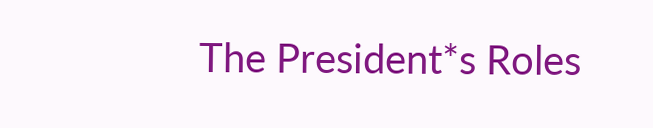The President*s Roles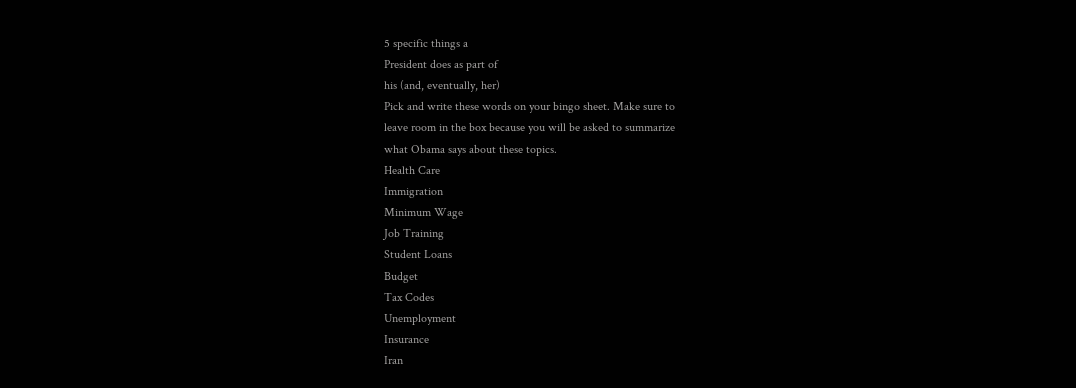5 specific things a
President does as part of
his (and, eventually, her)
Pick and write these words on your bingo sheet. Make sure to
leave room in the box because you will be asked to summarize
what Obama says about these topics.
Health Care
Immigration
Minimum Wage
Job Training
Student Loans
Budget
Tax Codes
Unemployment
Insurance
Iran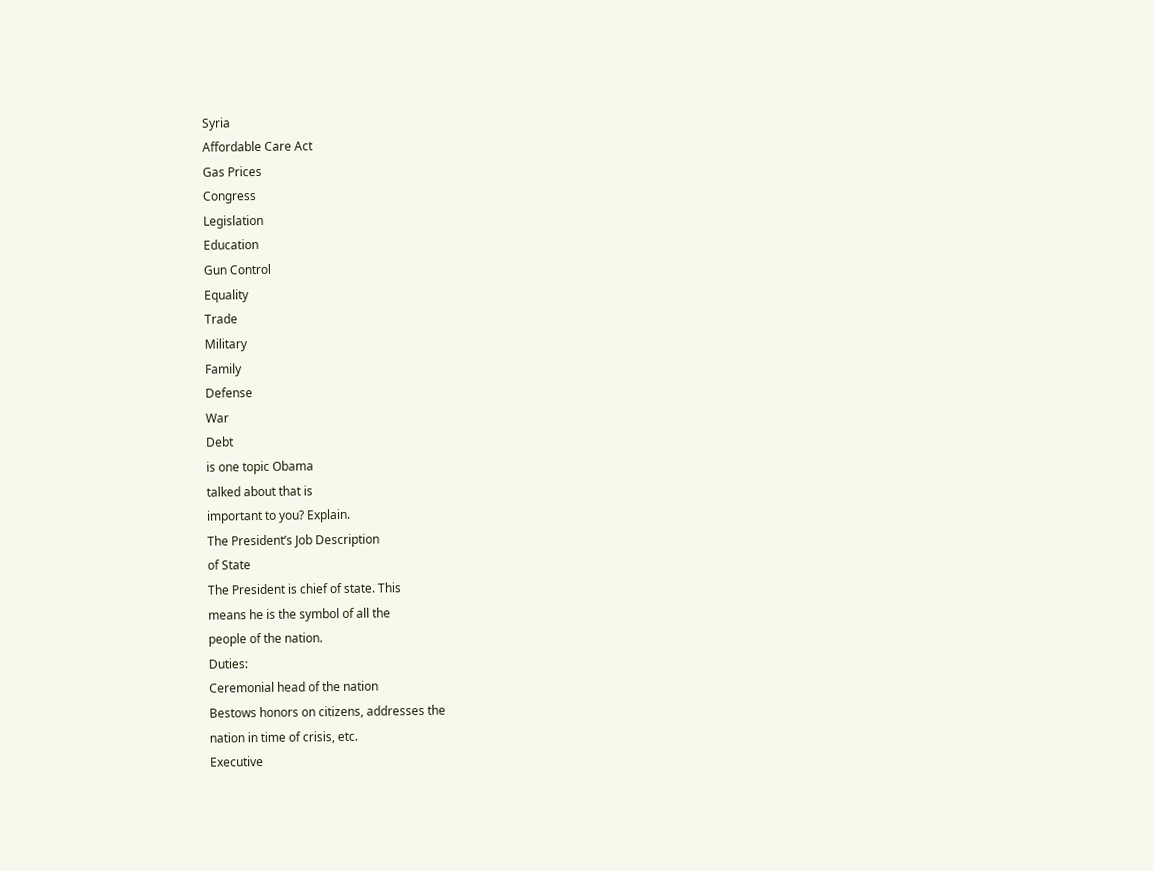Syria
Affordable Care Act
Gas Prices
Congress
Legislation
Education
Gun Control
Equality
Trade
Military
Family
Defense
War
Debt
is one topic Obama
talked about that is
important to you? Explain.
The President’s Job Description
of State
The President is chief of state. This
means he is the symbol of all the
people of the nation.
Duties:
Ceremonial head of the nation
Bestows honors on citizens, addresses the
nation in time of crisis, etc.
Executive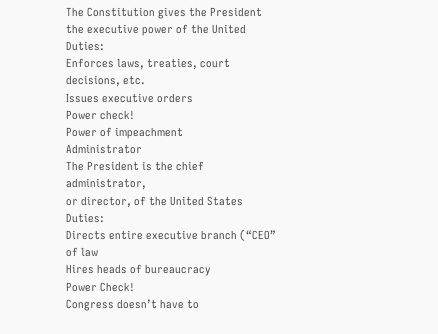The Constitution gives the President
the executive power of the United
Duties:
Enforces laws, treaties, court decisions, etc.
Issues executive orders
Power check!
Power of impeachment
Administrator
The President is the chief administrator,
or director, of the United States
Duties:
Directs entire executive branch (“CEO” of law
Hires heads of bureaucracy
Power Check!
Congress doesn’t have to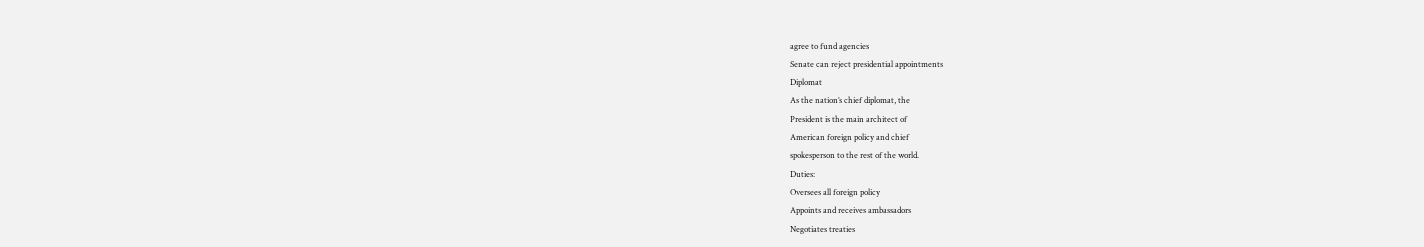agree to fund agencies
Senate can reject presidential appointments
Diplomat
As the nation’s chief diplomat, the
President is the main architect of
American foreign policy and chief
spokesperson to the rest of the world.
Duties:
Oversees all foreign policy
Appoints and receives ambassadors
Negotiates treaties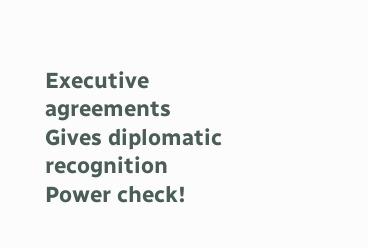Executive agreements
Gives diplomatic recognition
Power check!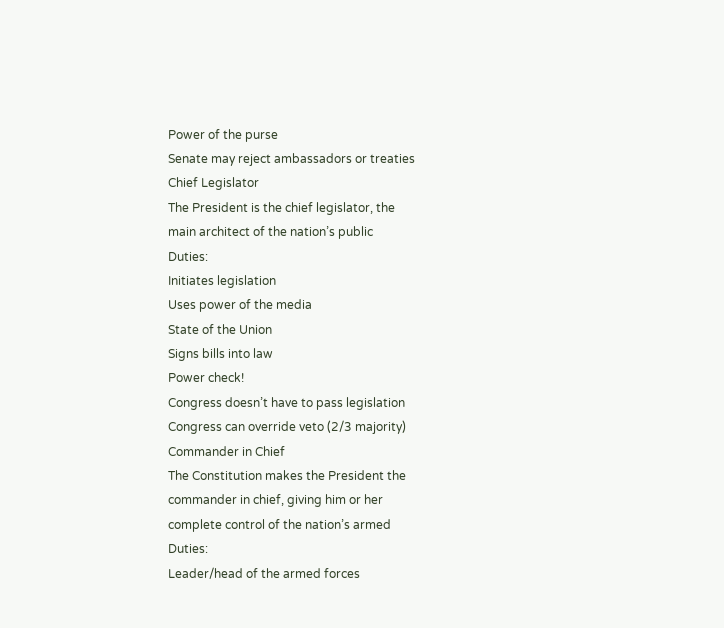Power of the purse
Senate may reject ambassadors or treaties
Chief Legislator
The President is the chief legislator, the
main architect of the nation’s public
Duties:
Initiates legislation
Uses power of the media
State of the Union
Signs bills into law
Power check!
Congress doesn’t have to pass legislation
Congress can override veto (2/3 majority)
Commander in Chief
The Constitution makes the President the
commander in chief, giving him or her
complete control of the nation’s armed
Duties:
Leader/head of the armed forces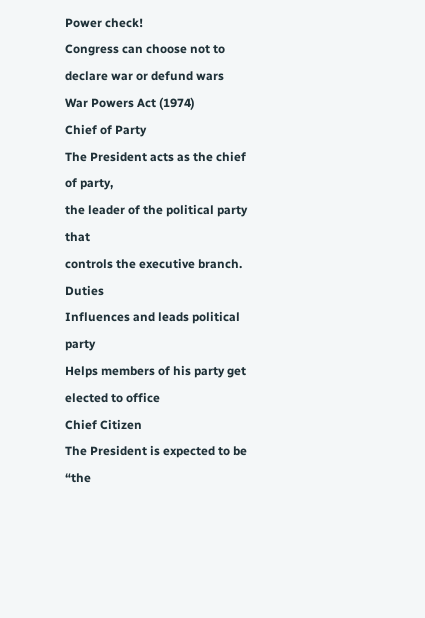Power check!
Congress can choose not to declare war or defund wars
War Powers Act (1974)
Chief of Party
The President acts as the chief of party,
the leader of the political party that
controls the executive branch.
Duties
Influences and leads political party
Helps members of his party get elected to office
Chief Citizen
The President is expected to be “the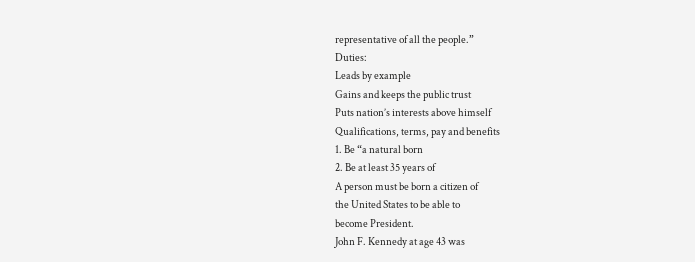representative of all the people.”
Duties:
Leads by example
Gains and keeps the public trust
Puts nation’s interests above himself
Qualifications, terms, pay and benefits
1. Be “a natural born
2. Be at least 35 years of
A person must be born a citizen of
the United States to be able to
become President.
John F. Kennedy at age 43 was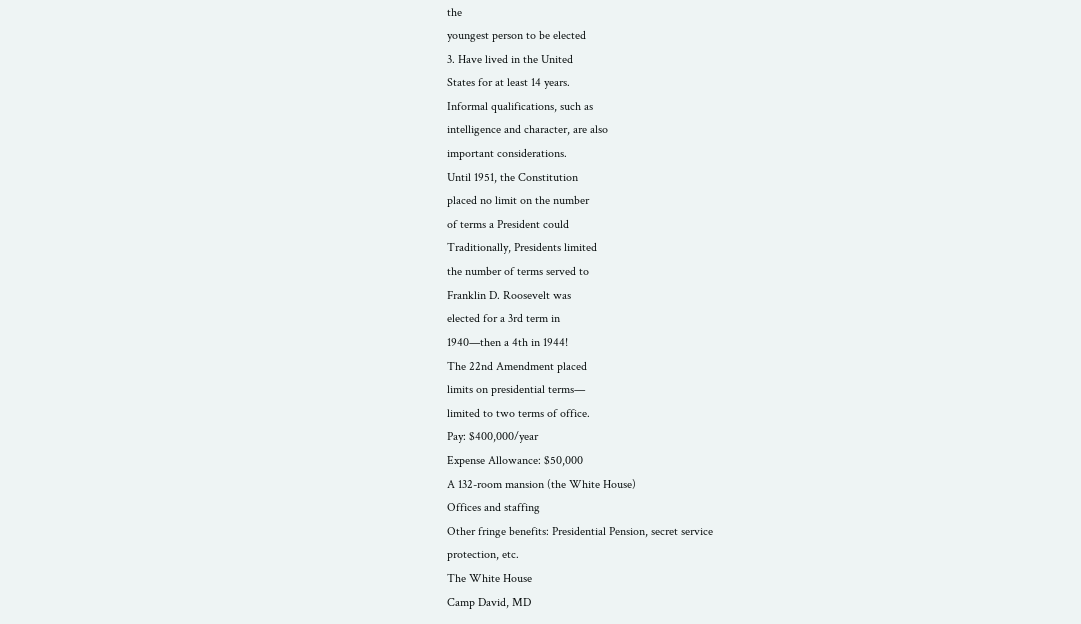the
youngest person to be elected
3. Have lived in the United
States for at least 14 years.
Informal qualifications, such as
intelligence and character, are also
important considerations.
Until 1951, the Constitution
placed no limit on the number
of terms a President could
Traditionally, Presidents limited
the number of terms served to
Franklin D. Roosevelt was
elected for a 3rd term in
1940—then a 4th in 1944!
The 22nd Amendment placed
limits on presidential terms—
limited to two terms of office.
Pay: $400,000/year
Expense Allowance: $50,000
A 132-room mansion (the White House)
Offices and staffing
Other fringe benefits: Presidential Pension, secret service
protection, etc.
The White House
Camp David, MD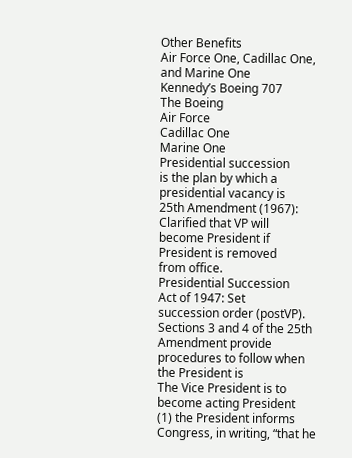Other Benefits
Air Force One, Cadillac One, and Marine One
Kennedy’s Boeing 707
The Boeing
Air Force
Cadillac One
Marine One
Presidential succession
is the plan by which a
presidential vacancy is
25th Amendment (1967):
Clarified that VP will
become President if
President is removed
from office.
Presidential Succession
Act of 1947: Set
succession order (postVP).
Sections 3 and 4 of the 25th Amendment provide
procedures to follow when the President is
The Vice President is to become acting President
(1) the President informs Congress, in writing, “that he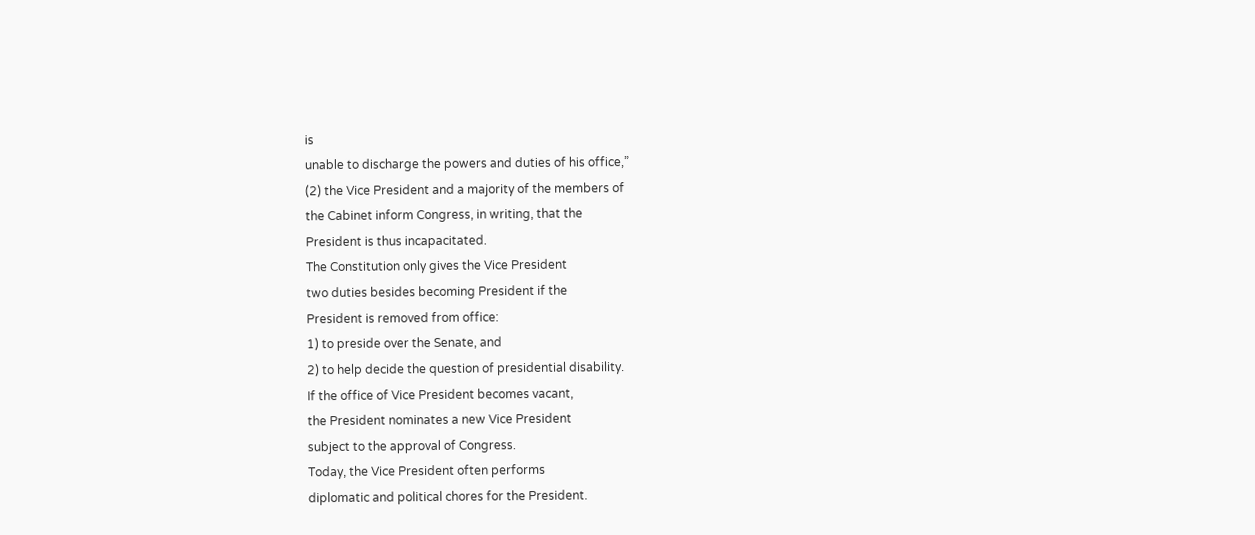is
unable to discharge the powers and duties of his office,”
(2) the Vice President and a majority of the members of
the Cabinet inform Congress, in writing, that the
President is thus incapacitated.
The Constitution only gives the Vice President
two duties besides becoming President if the
President is removed from office:
1) to preside over the Senate, and
2) to help decide the question of presidential disability.
If the office of Vice President becomes vacant,
the President nominates a new Vice President
subject to the approval of Congress.
Today, the Vice President often performs
diplomatic and political chores for the President.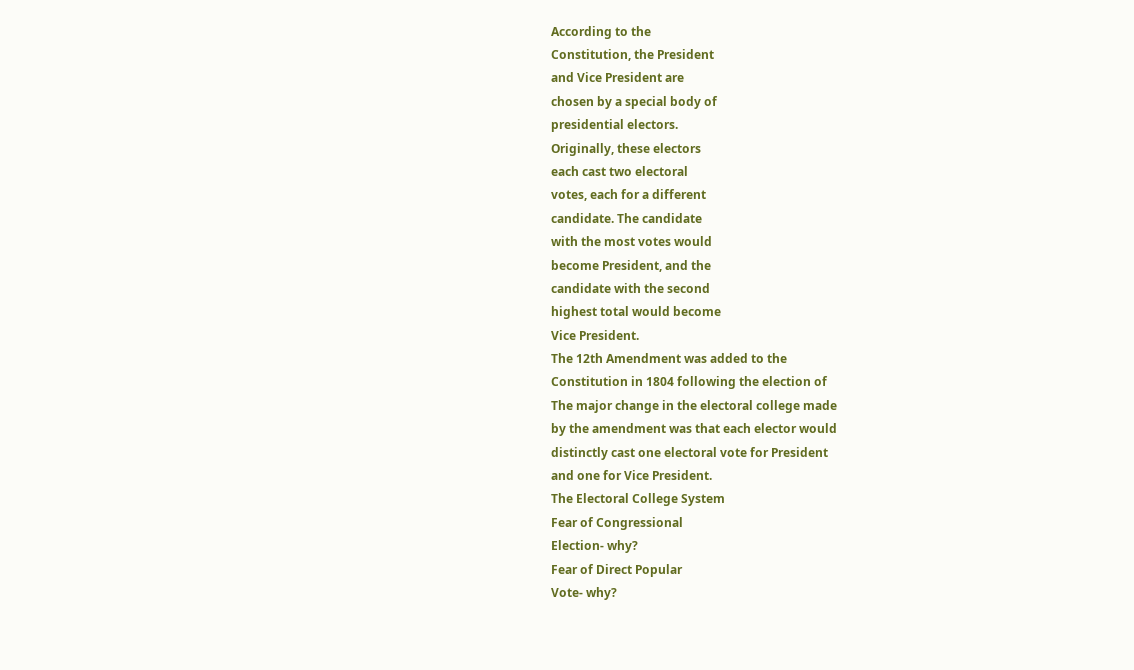According to the
Constitution, the President
and Vice President are
chosen by a special body of
presidential electors.
Originally, these electors
each cast two electoral
votes, each for a different
candidate. The candidate
with the most votes would
become President, and the
candidate with the second
highest total would become
Vice President.
The 12th Amendment was added to the
Constitution in 1804 following the election of
The major change in the electoral college made
by the amendment was that each elector would
distinctly cast one electoral vote for President
and one for Vice President.
The Electoral College System
Fear of Congressional
Election- why?
Fear of Direct Popular
Vote- why?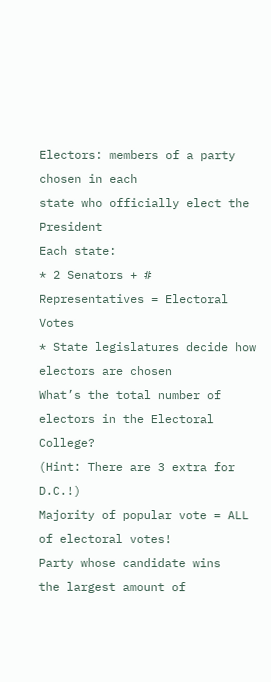Electors: members of a party chosen in each
state who officially elect the President
Each state:
* 2 Senators + # Representatives = Electoral Votes
* State legislatures decide how electors are chosen
What’s the total number of
electors in the Electoral College?
(Hint: There are 3 extra for D.C.!)
Majority of popular vote = ALL of electoral votes!
Party whose candidate wins
the largest amount of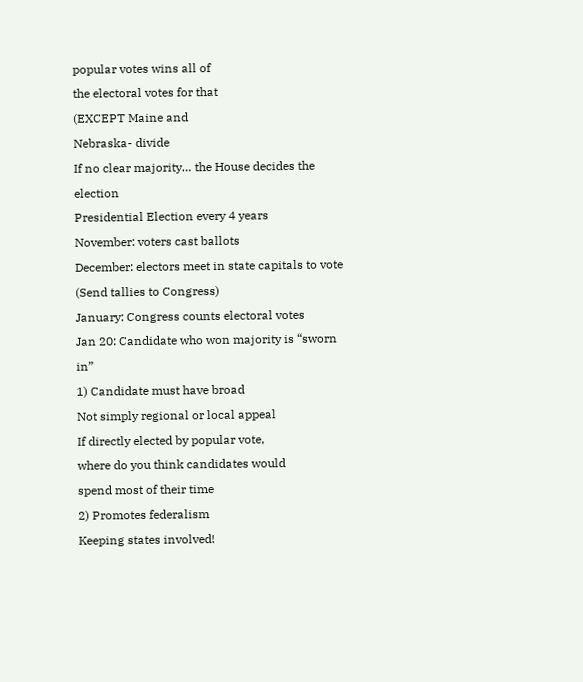popular votes wins all of
the electoral votes for that
(EXCEPT Maine and
Nebraska- divide
If no clear majority… the House decides the election
Presidential Election every 4 years
November: voters cast ballots
December: electors meet in state capitals to vote
(Send tallies to Congress)
January: Congress counts electoral votes
Jan 20: Candidate who won majority is “sworn in”
1) Candidate must have broad
Not simply regional or local appeal
If directly elected by popular vote,
where do you think candidates would
spend most of their time
2) Promotes federalism
Keeping states involved!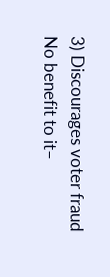3) Discourages voter fraud
No benefit to it–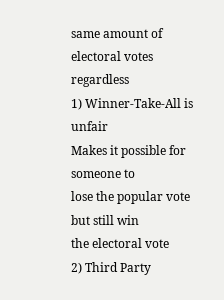same amount of
electoral votes regardless
1) Winner-Take-All is unfair
Makes it possible for someone to
lose the popular vote but still win
the electoral vote
2) Third Party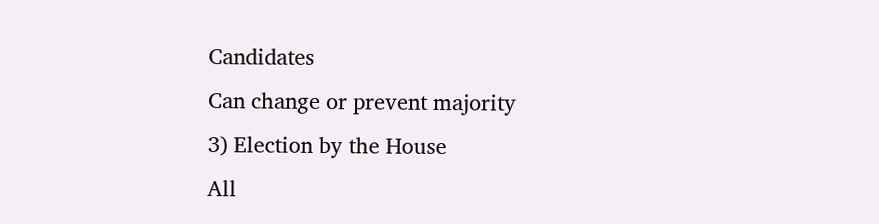Candidates
Can change or prevent majority
3) Election by the House
All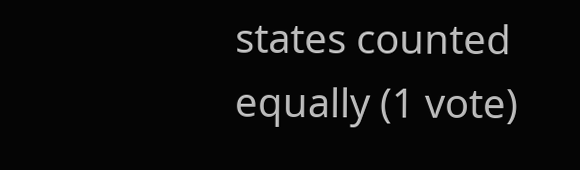states counted equally (1 vote)